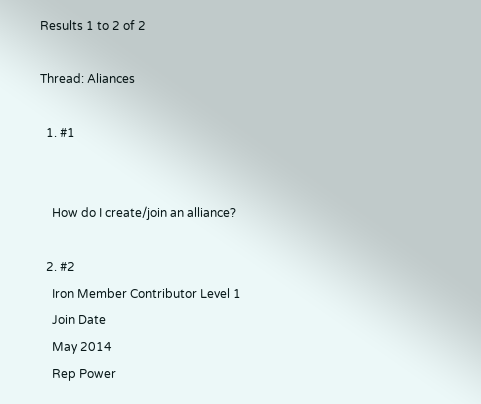Results 1 to 2 of 2

Thread: Aliances

  1. #1


    How do I create/join an alliance?

  2. #2
    Iron Member Contributor Level 1
    Join Date
    May 2014
    Rep Power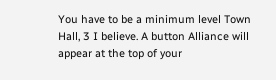You have to be a minimum level Town Hall, 3 I believe. A button Alliance will appear at the top of your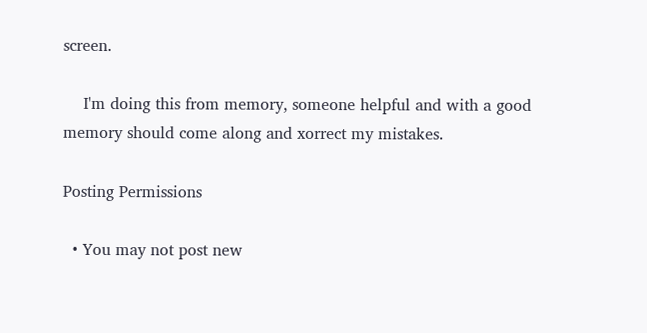screen.

    I'm doing this from memory, someone helpful and with a good memory should come along and xorrect my mistakes.

Posting Permissions

  • You may not post new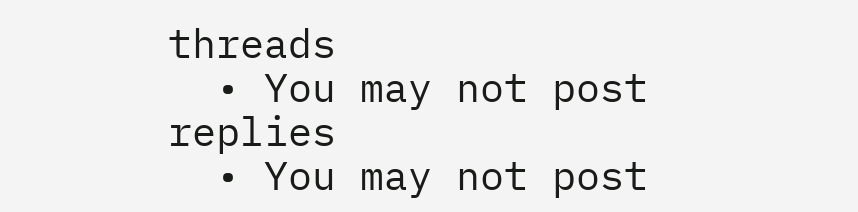threads
  • You may not post replies
  • You may not post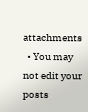attachments
  • You may not edit your posts